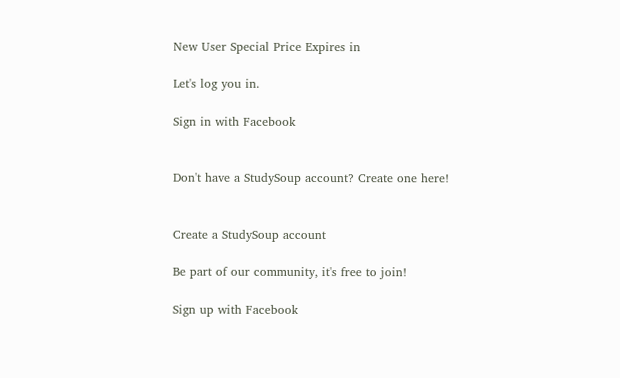New User Special Price Expires in

Let's log you in.

Sign in with Facebook


Don't have a StudySoup account? Create one here!


Create a StudySoup account

Be part of our community, it's free to join!

Sign up with Facebook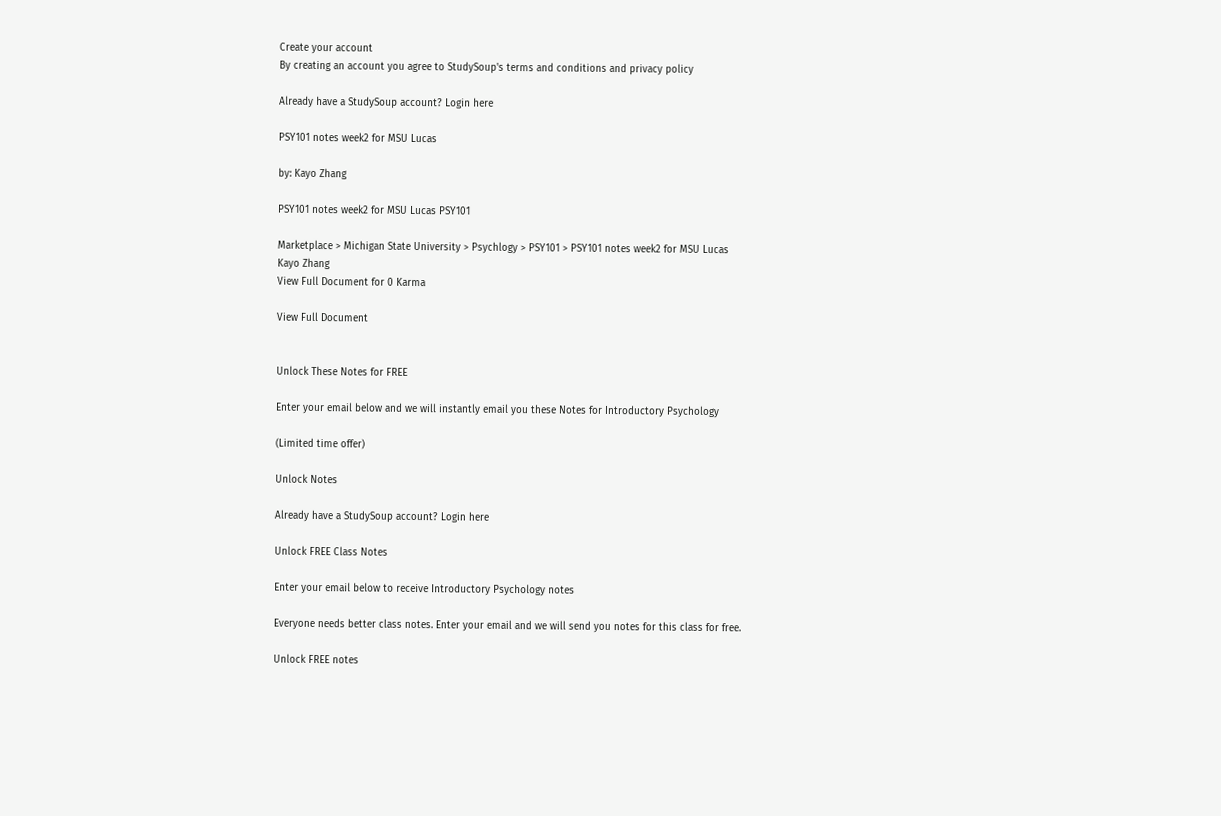Create your account
By creating an account you agree to StudySoup's terms and conditions and privacy policy

Already have a StudySoup account? Login here

PSY101 notes week2 for MSU Lucas

by: Kayo Zhang

PSY101 notes week2 for MSU Lucas PSY101

Marketplace > Michigan State University > Psychlogy > PSY101 > PSY101 notes week2 for MSU Lucas
Kayo Zhang
View Full Document for 0 Karma

View Full Document


Unlock These Notes for FREE

Enter your email below and we will instantly email you these Notes for Introductory Psychology

(Limited time offer)

Unlock Notes

Already have a StudySoup account? Login here

Unlock FREE Class Notes

Enter your email below to receive Introductory Psychology notes

Everyone needs better class notes. Enter your email and we will send you notes for this class for free.

Unlock FREE notes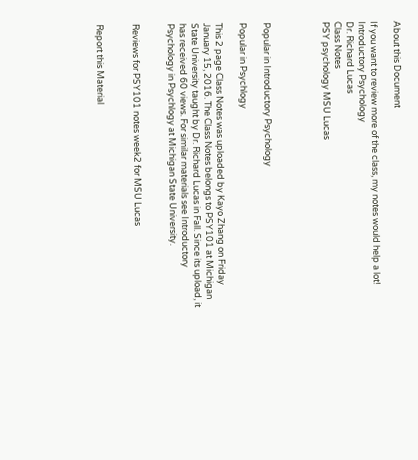About this Document

If you want to review more of the class, my notes would help a lot!
Introductory Psychology
Dr. Richard Lucas
Class Notes
PSY psychology MSU Lucas




Popular in Introductory Psychology

Popular in Psychlogy

This 2 page Class Notes was uploaded by Kayo Zhang on Friday January 15, 2016. The Class Notes belongs to PSY101 at Michigan State University taught by Dr. Richard Lucas in Fall. Since its upload, it has received 60 views. For similar materials see Introductory Psychology in Psychlogy at Michigan State University.


Reviews for PSY101 notes week2 for MSU Lucas


Report this Material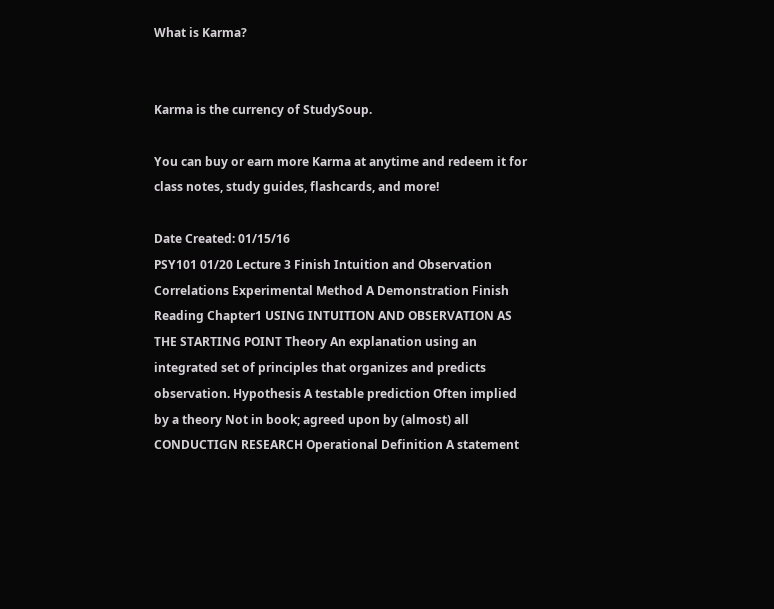What is Karma?


Karma is the currency of StudySoup.

You can buy or earn more Karma at anytime and redeem it for class notes, study guides, flashcards, and more!

Date Created: 01/15/16
PSY101 01/20 Lecture 3 Finish Intuition and Observation Correlations Experimental Method A Demonstration Finish Reading Chapter1 USING INTUITION AND OBSERVATION AS THE STARTING POINT Theory An explanation using an integrated set of principles that organizes and predicts observation. Hypothesis A testable prediction Often implied by a theory Not in book; agreed upon by (almost) all CONDUCTIGN RESEARCH Operational Definition A statement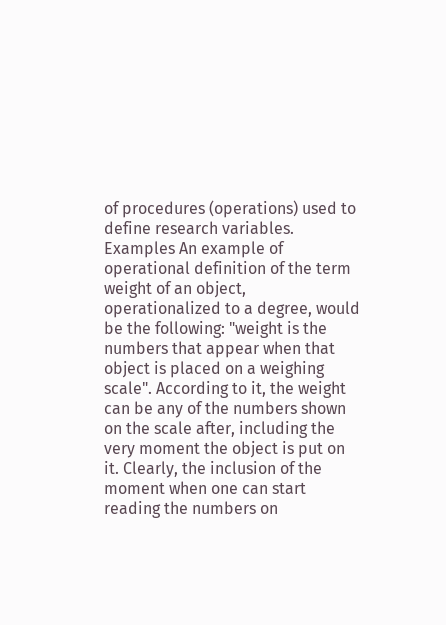of procedures (operations) used to define research variables. Examples An example of operational definition of the term weight of an object, operationalized to a degree, would be the following: "weight is the numbers that appear when that object is placed on a weighing scale". According to it, the weight can be any of the numbers shown on the scale after, including the very moment the object is put on it. Clearly, the inclusion of the moment when one can start reading the numbers on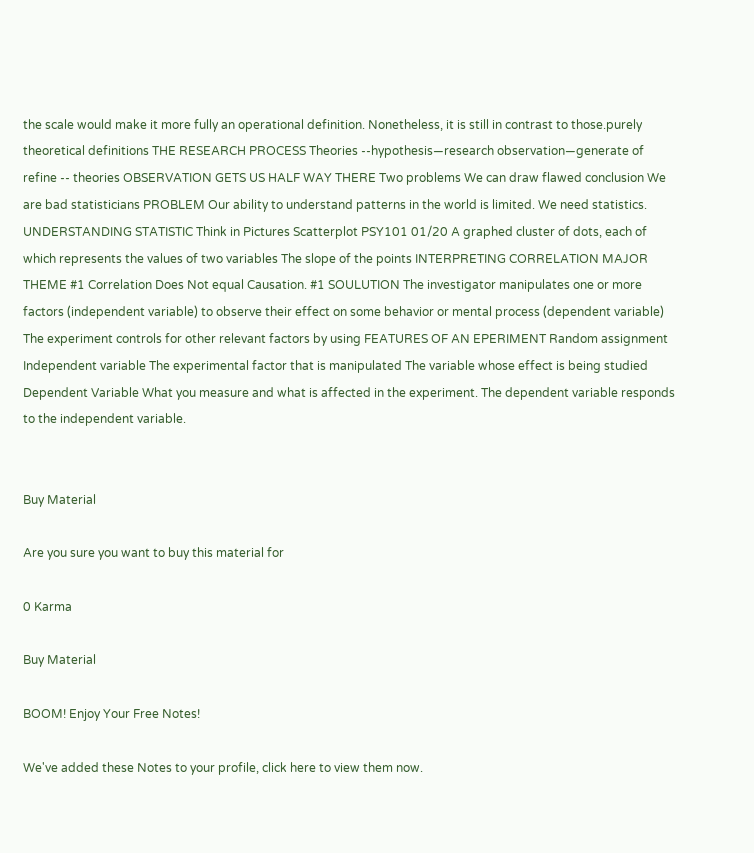the scale would make it more fully an operational definition. Nonetheless, it is still in contrast to those.purely theoretical definitions THE RESEARCH PROCESS Theories --hypothesis—research observation—generate of refine -- theories OBSERVATION GETS US HALF WAY THERE Two problems We can draw flawed conclusion We are bad statisticians PROBLEM Our ability to understand patterns in the world is limited. We need statistics. UNDERSTANDING STATISTIC Think in Pictures Scatterplot PSY101 01/20 A graphed cluster of dots, each of which represents the values of two variables The slope of the points INTERPRETING CORRELATION MAJOR THEME #1 Correlation Does Not equal Causation. #1 SOULUTION The investigator manipulates one or more factors (independent variable) to observe their effect on some behavior or mental process (dependent variable) The experiment controls for other relevant factors by using FEATURES OF AN EPERIMENT Random assignment Independent variable The experimental factor that is manipulated The variable whose effect is being studied Dependent Variable What you measure and what is affected in the experiment. The dependent variable responds to the independent variable.


Buy Material

Are you sure you want to buy this material for

0 Karma

Buy Material

BOOM! Enjoy Your Free Notes!

We've added these Notes to your profile, click here to view them now.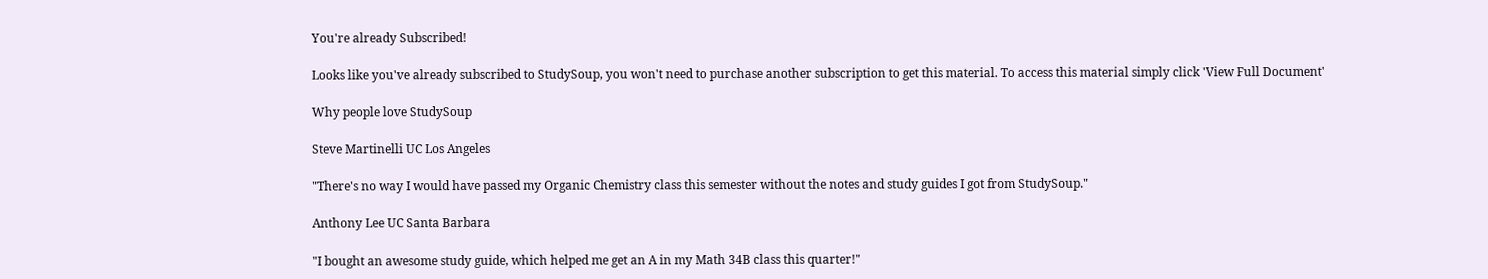You're already Subscribed!

Looks like you've already subscribed to StudySoup, you won't need to purchase another subscription to get this material. To access this material simply click 'View Full Document'

Why people love StudySoup

Steve Martinelli UC Los Angeles

"There's no way I would have passed my Organic Chemistry class this semester without the notes and study guides I got from StudySoup."

Anthony Lee UC Santa Barbara

"I bought an awesome study guide, which helped me get an A in my Math 34B class this quarter!"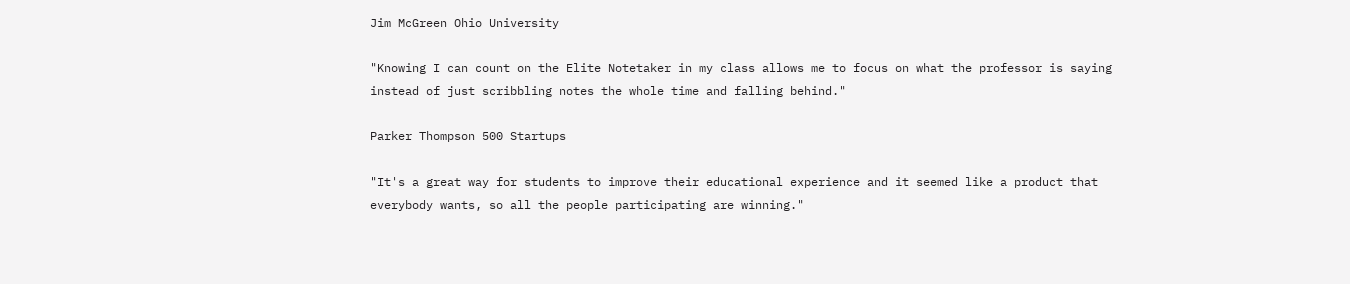Jim McGreen Ohio University

"Knowing I can count on the Elite Notetaker in my class allows me to focus on what the professor is saying instead of just scribbling notes the whole time and falling behind."

Parker Thompson 500 Startups

"It's a great way for students to improve their educational experience and it seemed like a product that everybody wants, so all the people participating are winning."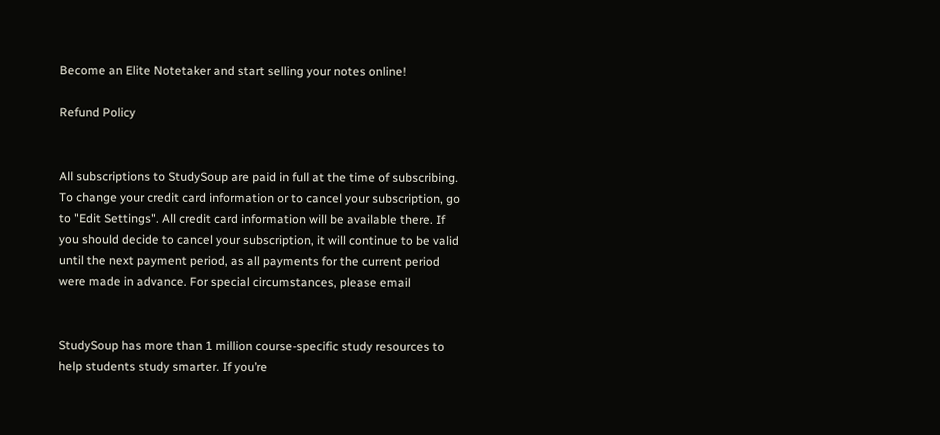Become an Elite Notetaker and start selling your notes online!

Refund Policy


All subscriptions to StudySoup are paid in full at the time of subscribing. To change your credit card information or to cancel your subscription, go to "Edit Settings". All credit card information will be available there. If you should decide to cancel your subscription, it will continue to be valid until the next payment period, as all payments for the current period were made in advance. For special circumstances, please email


StudySoup has more than 1 million course-specific study resources to help students study smarter. If you’re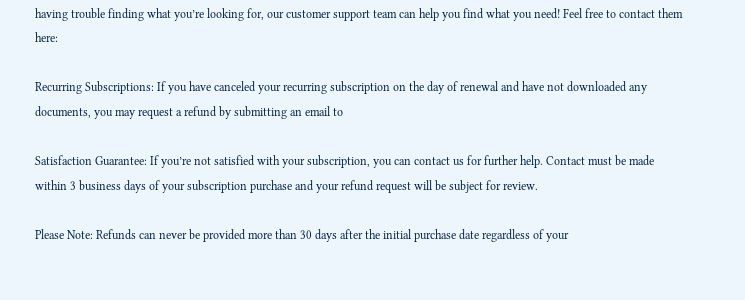having trouble finding what you’re looking for, our customer support team can help you find what you need! Feel free to contact them here:

Recurring Subscriptions: If you have canceled your recurring subscription on the day of renewal and have not downloaded any documents, you may request a refund by submitting an email to

Satisfaction Guarantee: If you’re not satisfied with your subscription, you can contact us for further help. Contact must be made within 3 business days of your subscription purchase and your refund request will be subject for review.

Please Note: Refunds can never be provided more than 30 days after the initial purchase date regardless of your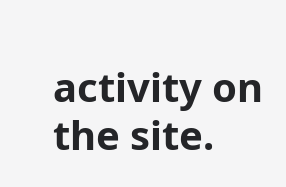activity on the site.